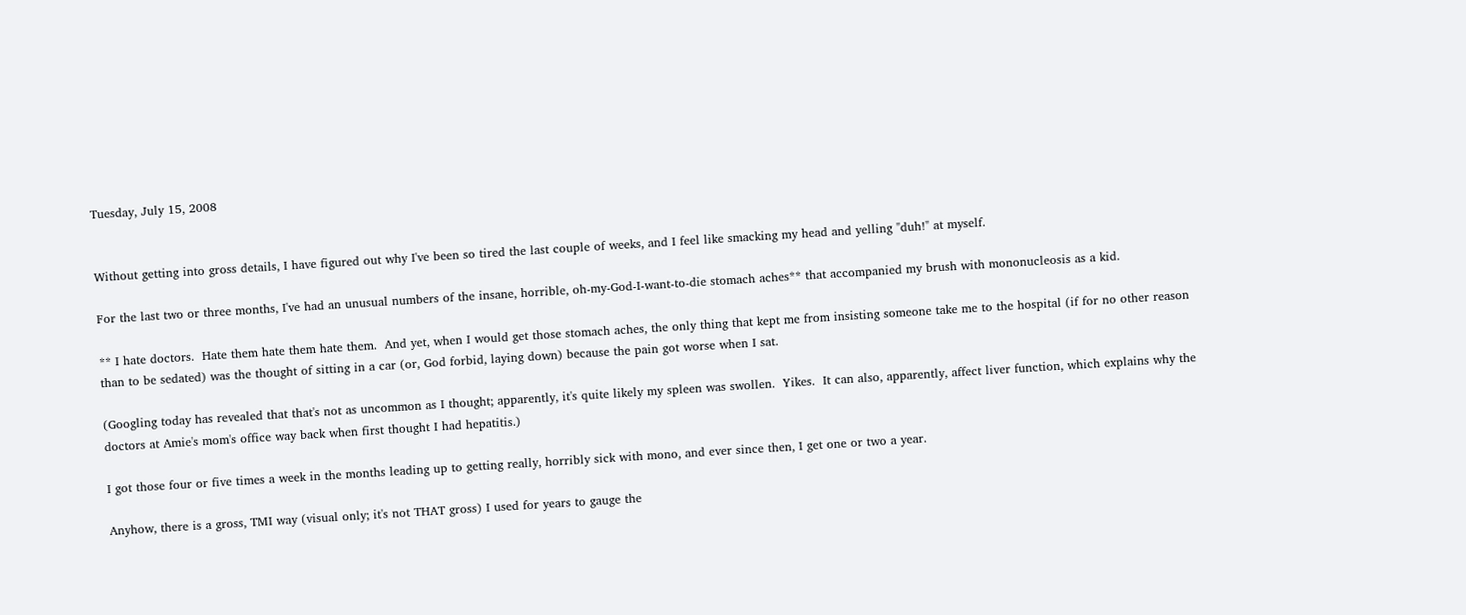Tuesday, July 15, 2008


Without getting into gross details, I have figured out why I've been so tired the last couple of weeks, and I feel like smacking my head and yelling "duh!" at myself.

For the last two or three months, I've had an unusual numbers of the insane, horrible, oh-my-God-I-want-to-die stomach aches** that accompanied my brush with mononucleosis as a kid.

** I hate doctors.  Hate them hate them hate them.  And yet, when I would get those stomach aches, the only thing that kept me from insisting someone take me to the hospital (if for no other reason than to be sedated) was the thought of sitting in a car (or, God forbid, laying down) because the pain got worse when I sat.

(Googling today has revealed that that's not as uncommon as I thought; apparently, it's quite likely my spleen was swollen.  Yikes.  It can also, apparently, affect liver function, which explains why the doctors at Amie's mom's office way back when first thought I had hepatitis.)

I got those four or five times a week in the months leading up to getting really, horribly sick with mono, and ever since then, I get one or two a year.

Anyhow, there is a gross, TMI way (visual only; it's not THAT gross) I used for years to gauge the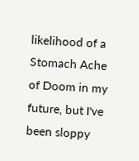likelihood of a Stomach Ache of Doom in my future, but I've been sloppy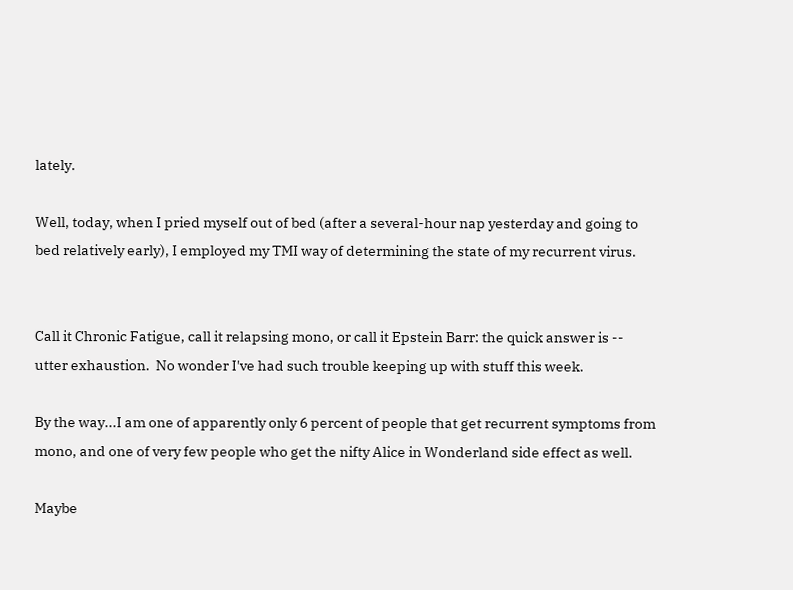lately.

Well, today, when I pried myself out of bed (after a several-hour nap yesterday and going to bed relatively early), I employed my TMI way of determining the state of my recurrent virus.


Call it Chronic Fatigue, call it relapsing mono, or call it Epstein Barr: the quick answer is -- utter exhaustion.  No wonder I've had such trouble keeping up with stuff this week.

By the way...I am one of apparently only 6 percent of people that get recurrent symptoms from mono, and one of very few people who get the nifty Alice in Wonderland side effect as well.

Maybe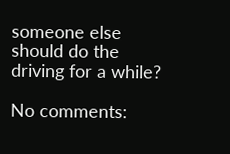someone else should do the driving for a while?

No comments: